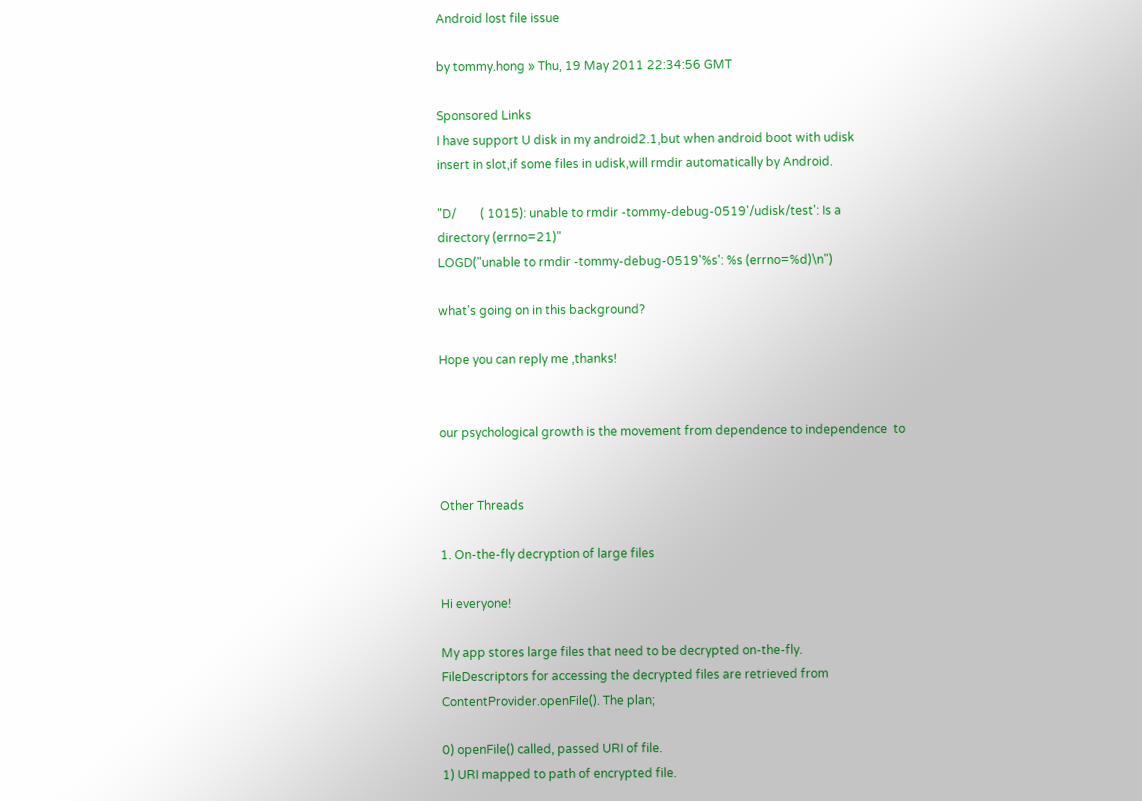Android lost file issue

by tommy.hong » Thu, 19 May 2011 22:34:56 GMT

Sponsored Links
I have support U disk in my android2.1,but when android boot with udisk
insert in slot,if some files in udisk,will rmdir automatically by Android.

"D/        ( 1015): unable to rmdir -tommy-debug-0519'/udisk/test': Is a
directory (errno=21)"
LOGD("unable to rmdir -tommy-debug-0519'%s': %s (errno=%d)\n")

what's going on in this background?

Hope you can reply me ,thanks!


our psychological growth is the movement from dependence to independence  to


Other Threads

1. On-the-fly decryption of large files

Hi everyone!

My app stores large files that need to be decrypted on-the-fly.
FileDescriptors for accessing the decrypted files are retrieved from
ContentProvider.openFile(). The plan;

0) openFile() called, passed URI of file.
1) URI mapped to path of encrypted file.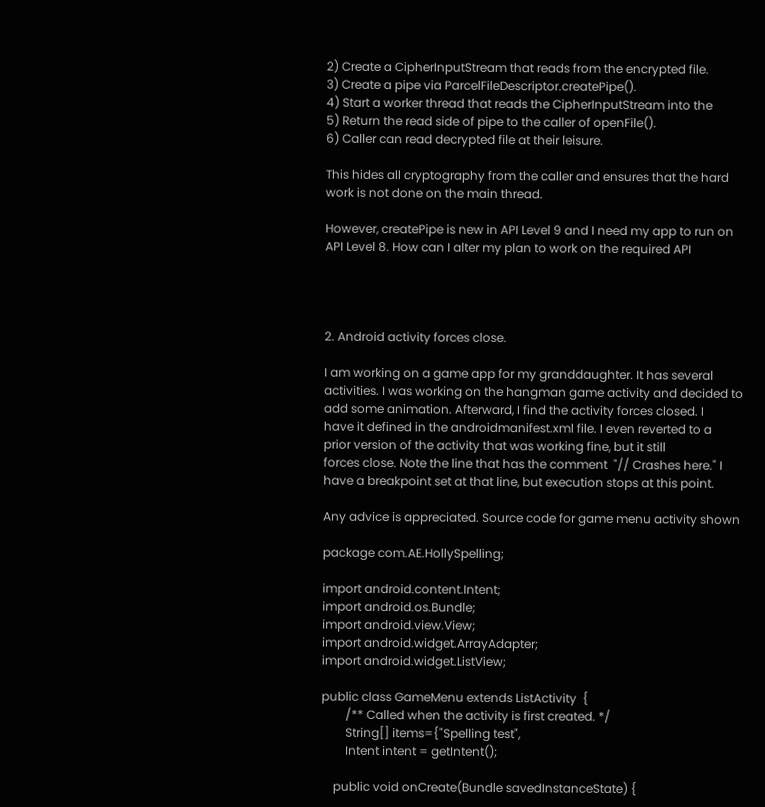2) Create a CipherInputStream that reads from the encrypted file.
3) Create a pipe via ParcelFileDescriptor.createPipe().
4) Start a worker thread that reads the CipherInputStream into the
5) Return the read side of pipe to the caller of openFile().
6) Caller can read decrypted file at their leisure.

This hides all cryptography from the caller and ensures that the hard
work is not done on the main thread.

However, createPipe is new in API Level 9 and I need my app to run on
API Level 8. How can I alter my plan to work on the required API




2. Android activity forces close.

I am working on a game app for my granddaughter. It has several
activities. I was working on the hangman game activity and decided to
add some animation. Afterward, I find the activity forces closed. I
have it defined in the androidmanifest.xml file. I even reverted to a
prior version of the activity that was working fine, but it still
forces close. Note the line that has the comment  "// Crashes here." I
have a breakpoint set at that line, but execution stops at this point.

Any advice is appreciated. Source code for game menu activity shown

package com.AE.HollySpelling;

import android.content.Intent;
import android.os.Bundle;
import android.view.View;
import android.widget.ArrayAdapter;
import android.widget.ListView;

public class GameMenu extends ListActivity  {
        /** Called when the activity is first created. */
        String[] items={"Spelling test",
        Intent intent = getIntent();

    public void onCreate(Bundle savedInstanceState) {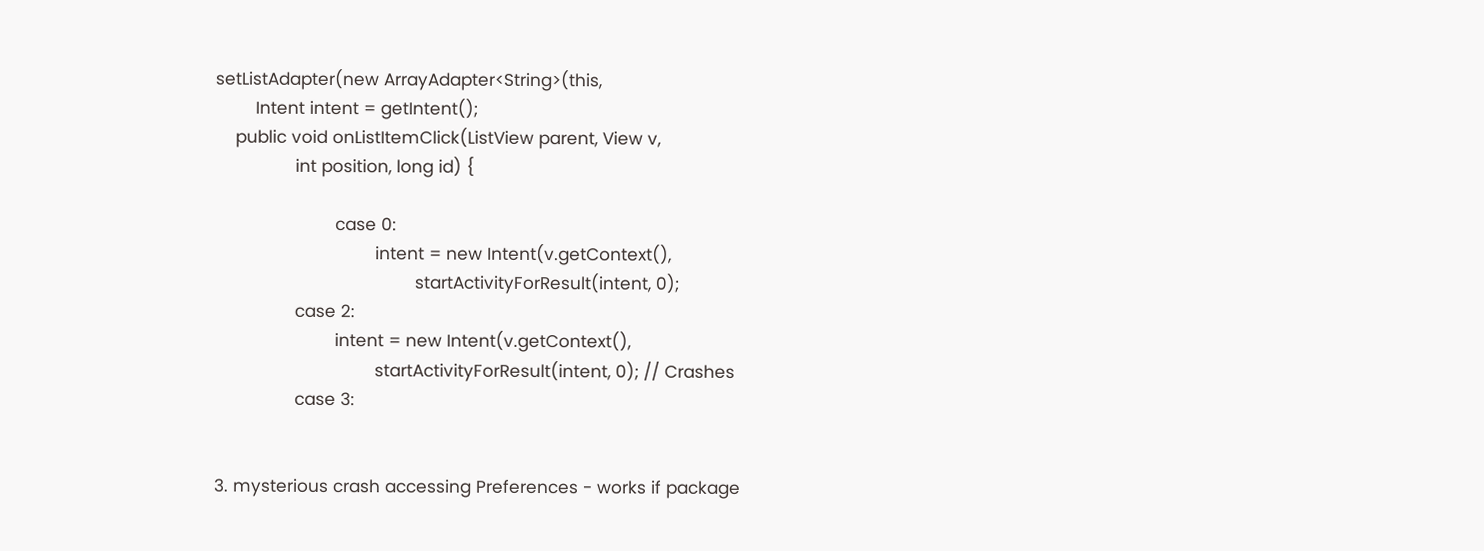setListAdapter(new ArrayAdapter<String>(this,
        Intent intent = getIntent();
    public void onListItemClick(ListView parent, View v,
                int position, long id) {

                        case 0:
                                intent = new Intent(v.getContext(),
                                        startActivityForResult(intent, 0);
                case 2:
                        intent = new Intent(v.getContext(),
                                startActivityForResult(intent, 0); // Crashes
                case 3:


3. mysterious crash accessing Preferences - works if package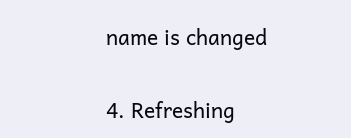name is changed

4. Refreshing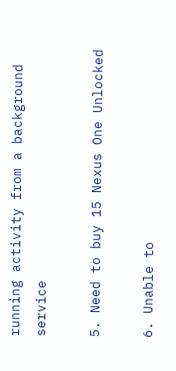running activity from a background service

5. Need to buy 15 Nexus One Unlocked

6. Unable to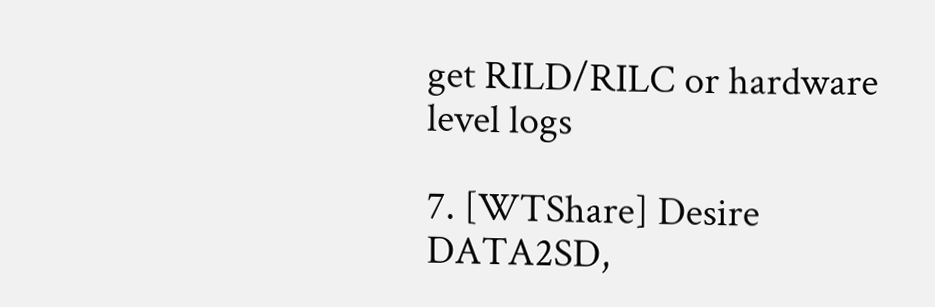get RILD/RILC or hardware level logs

7. [WTShare] Desire DATA2SD,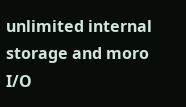unlimited internal storage and moro I/O